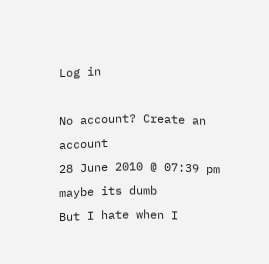Log in

No account? Create an account
28 June 2010 @ 07:39 pm
maybe its dumb
But I hate when I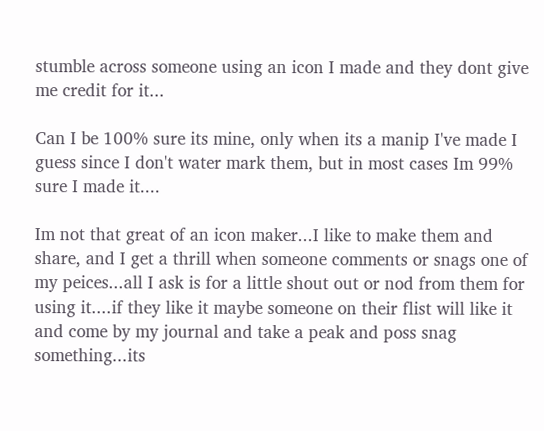stumble across someone using an icon I made and they dont give me credit for it...

Can I be 100% sure its mine, only when its a manip I've made I guess since I don't water mark them, but in most cases Im 99% sure I made it....

Im not that great of an icon maker...I like to make them and share, and I get a thrill when someone comments or snags one of my peices...all I ask is for a little shout out or nod from them for using it....if they like it maybe someone on their flist will like it and come by my journal and take a peak and poss snag something...its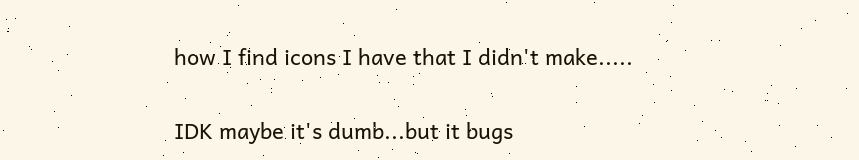how I find icons I have that I didn't make.....

IDK maybe it's dumb...but it bugs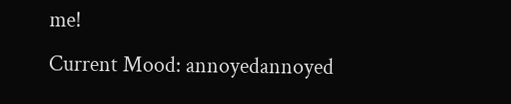me!
Current Mood: annoyedannoyed